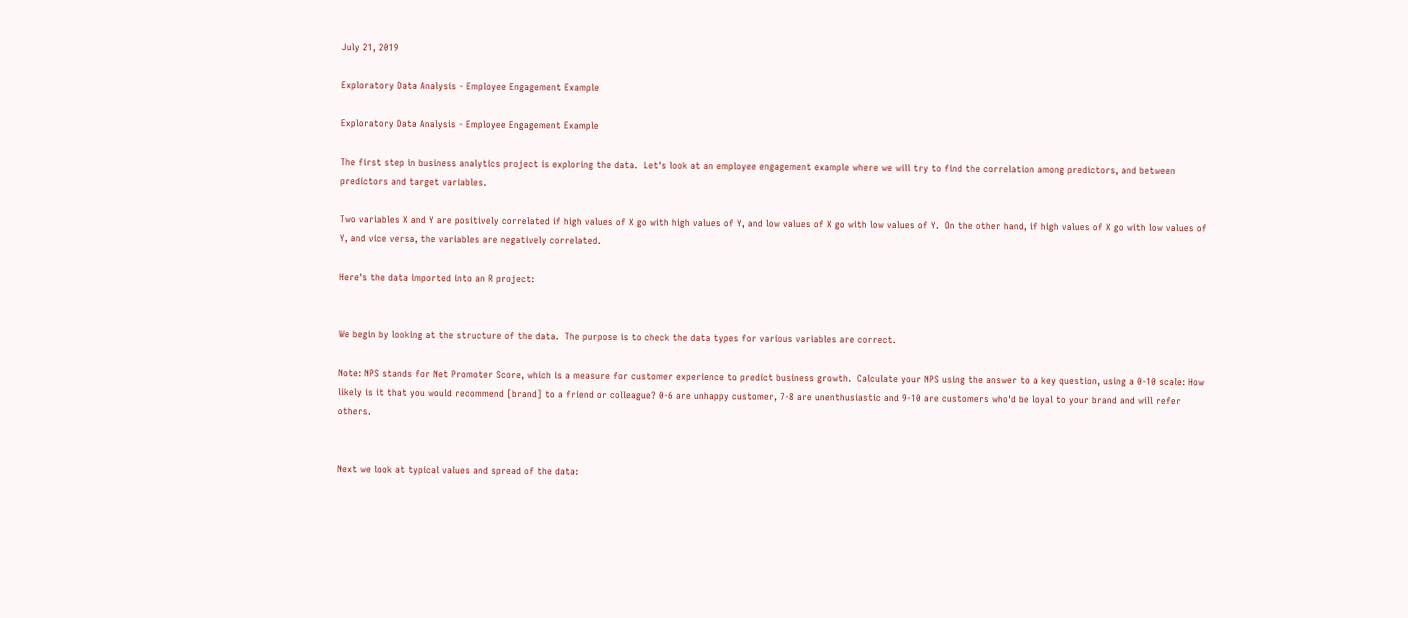July 21, 2019

Exploratory Data Analysis - Employee Engagement Example

Exploratory Data Analysis - Employee Engagement Example

The first step in business analytics project is exploring the data.  Let's look at an employee engagement example where we will try to find the correlation among predictors, and between predictors and target variables.

Two variables X and Y are positively correlated if high values of X go with high values of Y, and low values of X go with low values of Y.  On the other hand, if high values of X go with low values of Y, and vice versa, the variables are negatively correlated.

Here's the data imported into an R project:


We begin by looking at the structure of the data.  The purpose is to check the data types for various variables are correct.

Note: NPS stands for Net Promoter Score, which is a measure for customer experience to predict business growth.  Calculate your NPS using the answer to a key question, using a 0-10 scale: How likely is it that you would recommend [brand] to a friend or colleague? 0-6 are unhappy customer, 7-8 are unenthusiastic and 9-10 are customers who'd be loyal to your brand and will refer others.


Next we look at typical values and spread of the data: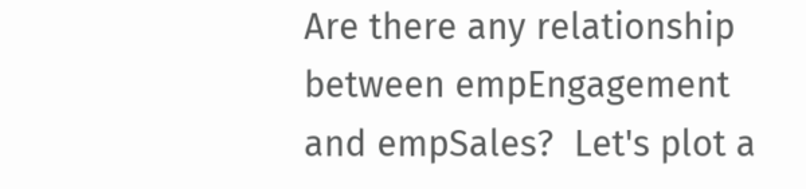Are there any relationship between empEngagement and empSales?  Let's plot a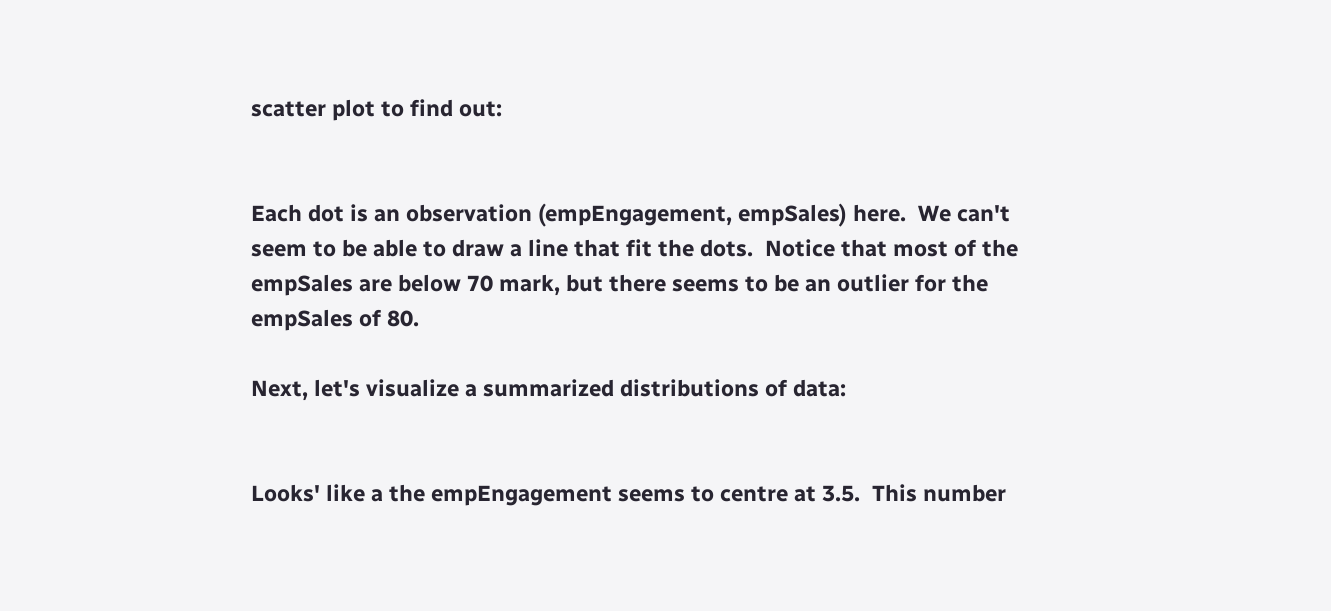scatter plot to find out:


Each dot is an observation (empEngagement, empSales) here.  We can't seem to be able to draw a line that fit the dots.  Notice that most of the empSales are below 70 mark, but there seems to be an outlier for the empSales of 80.

Next, let's visualize a summarized distributions of data:


Looks' like a the empEngagement seems to centre at 3.5.  This number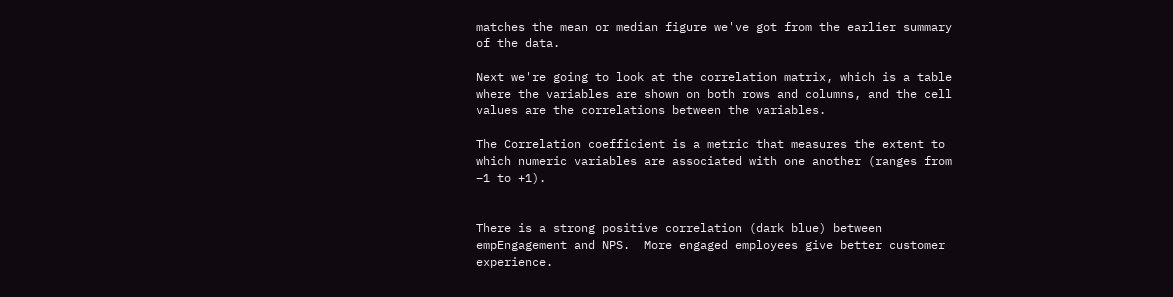matches the mean or median figure we've got from the earlier summary of the data.

Next we're going to look at the correlation matrix, which is a table where the variables are shown on both rows and columns, and the cell values are the correlations between the variables.

The Correlation coefficient is a metric that measures the extent to which numeric variables are associated with one another (ranges from –1 to +1).


There is a strong positive correlation (dark blue) between empEngagement and NPS.  More engaged employees give better customer experience.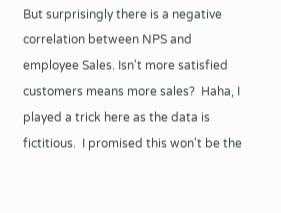But surprisingly there is a negative correlation between NPS and employee Sales. Isn't more satisfied customers means more sales?  Haha, I played a trick here as the data is fictitious.  I promised this won't be the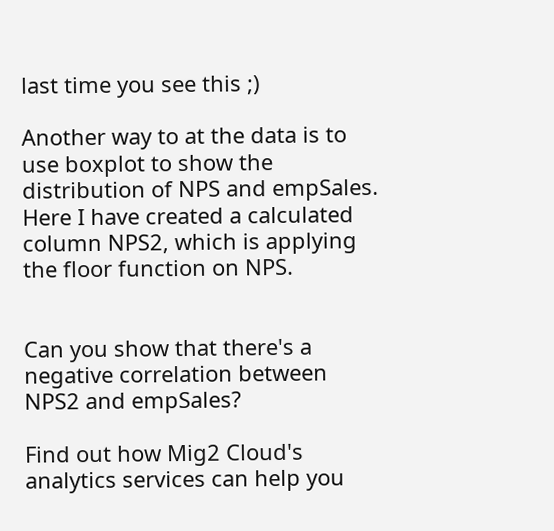last time you see this ;)

Another way to at the data is to use boxplot to show the distribution of NPS and empSales.  Here I have created a calculated column NPS2, which is applying the floor function on NPS.


Can you show that there's a negative correlation between NPS2 and empSales?

Find out how Mig2 Cloud's analytics services can help you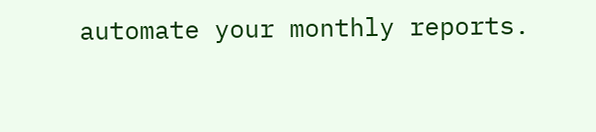automate your monthly reports.